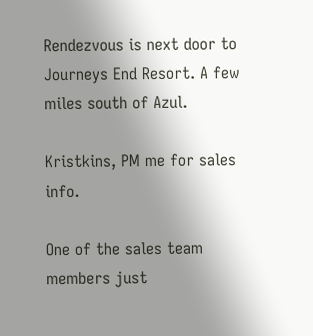Rendezvous is next door to Journeys End Resort. A few miles south of Azul.

Kristkins, PM me for sales info.

One of the sales team members just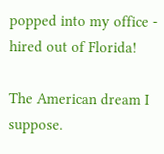popped into my office - hired out of Florida!

The American dream I suppose.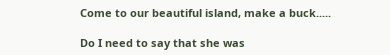Come to our beautiful island, make a buck.....

Do I need to say that she was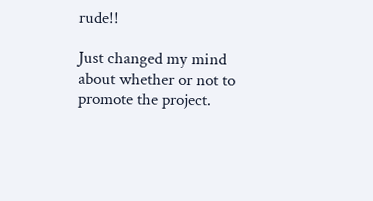rude!!

Just changed my mind about whether or not to promote the project.